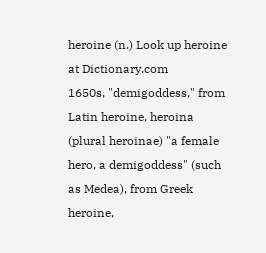heroine (n.) Look up heroine at Dictionary.com
1650s, "demigoddess," from Latin heroine, heroina (plural heroinae) "a female hero, a demigoddess" (such as Medea), from Greek heroine,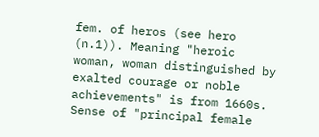fem. of heros (see hero (n.1)). Meaning "heroic woman, woman distinguished by exalted courage or noble achievements" is from 1660s. Sense of "principal female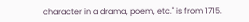character in a drama, poem, etc." is from 1715.